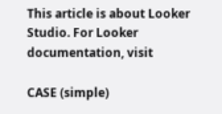This article is about Looker Studio. For Looker documentation, visit

CASE (simple)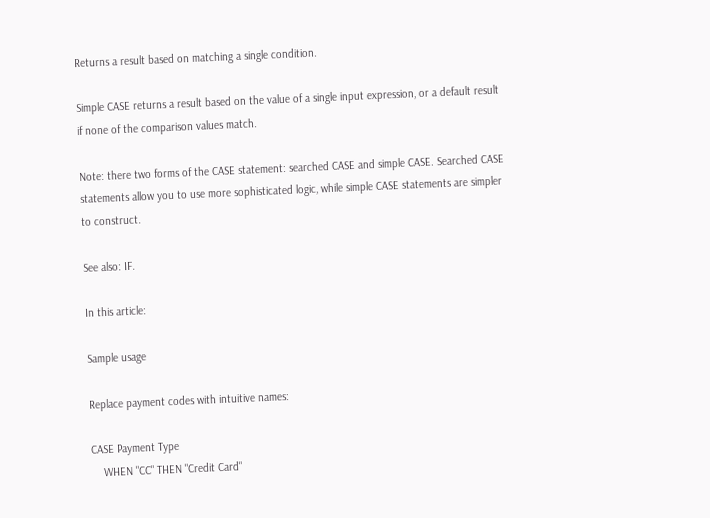Returns a result based on matching a single condition.

Simple CASE returns a result based on the value of a single input expression, or a default result if none of the comparison values match.

Note: there two forms of the CASE statement: searched CASE and simple CASE. Searched CASE statements allow you to use more sophisticated logic, while simple CASE statements are simpler to construct.

See also: IF.

In this article:

Sample usage

Replace payment codes with intuitive names:

CASE Payment Type
    WHEN "CC" THEN "Credit Card"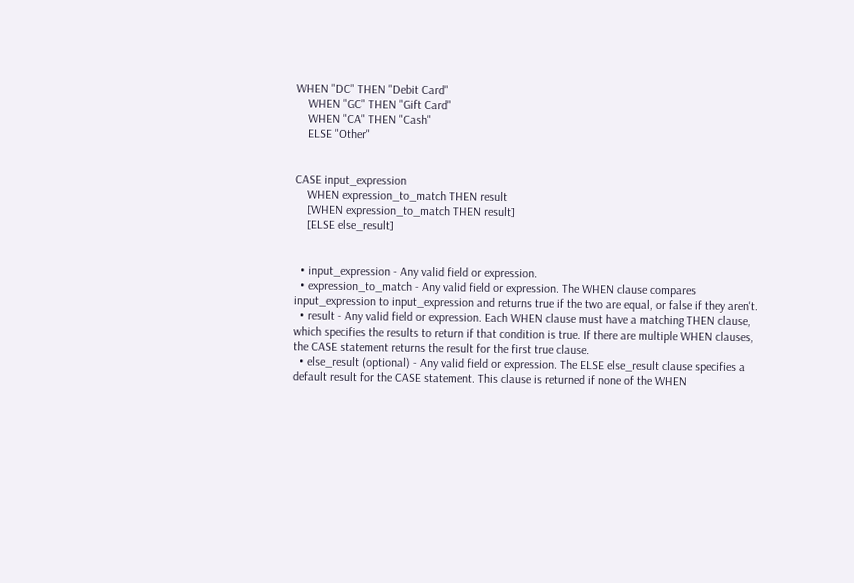WHEN "DC" THEN "Debit Card"
    WHEN "GC" THEN "Gift Card"
    WHEN "CA" THEN "Cash"
    ELSE "Other"


CASE input_expression
    WHEN expression_to_match THEN result
    [WHEN expression_to_match THEN result]
    [ELSE else_result]


  • input_expression - Any valid field or expression.
  • expression_to_match - Any valid field or expression. The WHEN clause compares input_expression to input_expression and returns true if the two are equal, or false if they aren't.
  • result - Any valid field or expression. Each WHEN clause must have a matching THEN clause, which specifies the results to return if that condition is true. If there are multiple WHEN clauses, the CASE statement returns the result for the first true clause.
  • else_result (optional) - Any valid field or expression. The ELSE else_result clause specifies a default result for the CASE statement. This clause is returned if none of the WHEN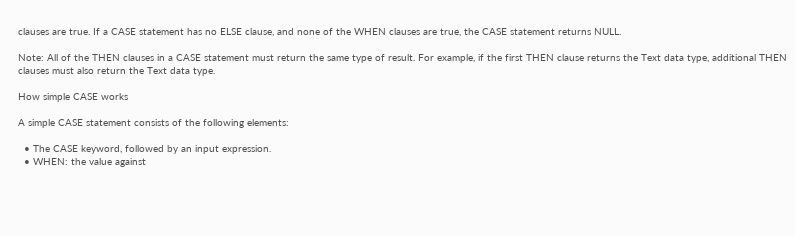clauses are true. If a CASE statement has no ELSE clause, and none of the WHEN clauses are true, the CASE statement returns NULL.

Note: All of the THEN clauses in a CASE statement must return the same type of result. For example, if the first THEN clause returns the Text data type, additional THEN clauses must also return the Text data type.

How simple CASE works

A simple CASE statement consists of the following elements:

  • The CASE keyword, followed by an input expression.
  • WHEN: the value against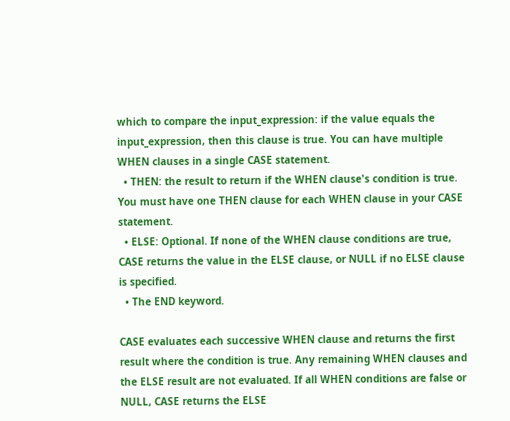which to compare the input_expression: if the value equals the input_expression, then this clause is true. You can have multiple WHEN clauses in a single CASE statement.
  • THEN: the result to return if the WHEN clause's condition is true. You must have one THEN clause for each WHEN clause in your CASE statement.
  • ELSE: Optional. If none of the WHEN clause conditions are true, CASE returns the value in the ELSE clause, or NULL if no ELSE clause is specified.
  • The END keyword.

CASE evaluates each successive WHEN clause and returns the first result where the condition is true. Any remaining WHEN clauses and the ELSE result are not evaluated. If all WHEN conditions are false or NULL, CASE returns the ELSE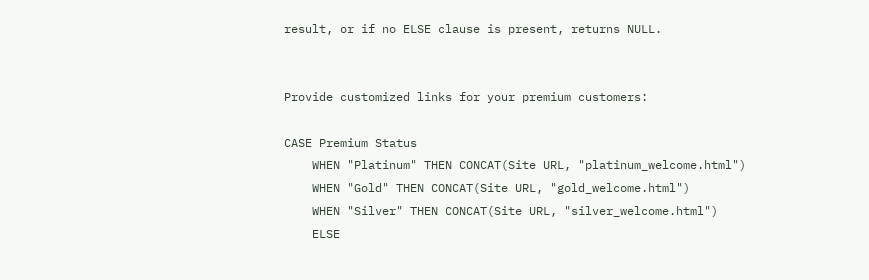result, or if no ELSE clause is present, returns NULL.


Provide customized links for your premium customers:

CASE Premium Status
    WHEN "Platinum" THEN CONCAT(Site URL, "platinum_welcome.html")
    WHEN "Gold" THEN CONCAT(Site URL, "gold_welcome.html")
    WHEN "Silver" THEN CONCAT(Site URL, "silver_welcome.html")
    ELSE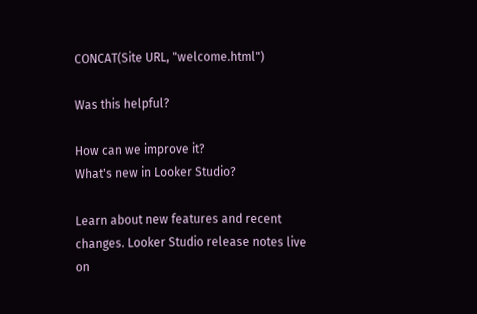CONCAT(Site URL, "welcome.html")

Was this helpful?

How can we improve it?
What's new in Looker Studio?

Learn about new features and recent changes. Looker Studio release notes live on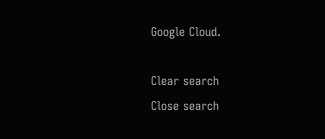Google Cloud.

Clear search
Close search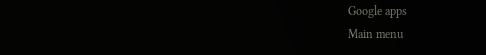Google apps
Main menu